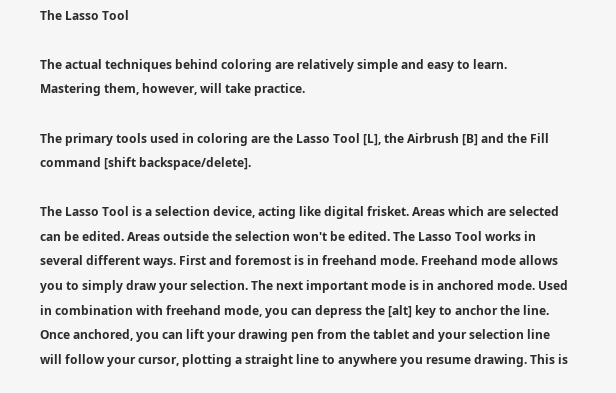The Lasso Tool

The actual techniques behind coloring are relatively simple and easy to learn. Mastering them, however, will take practice.

The primary tools used in coloring are the Lasso Tool [L], the Airbrush [B] and the Fill command [shift backspace/delete].

The Lasso Tool is a selection device, acting like digital frisket. Areas which are selected can be edited. Areas outside the selection won't be edited. The Lasso Tool works in several different ways. First and foremost is in freehand mode. Freehand mode allows you to simply draw your selection. The next important mode is in anchored mode. Used in combination with freehand mode, you can depress the [alt] key to anchor the line. Once anchored, you can lift your drawing pen from the tablet and your selection line will follow your cursor, plotting a straight line to anywhere you resume drawing. This is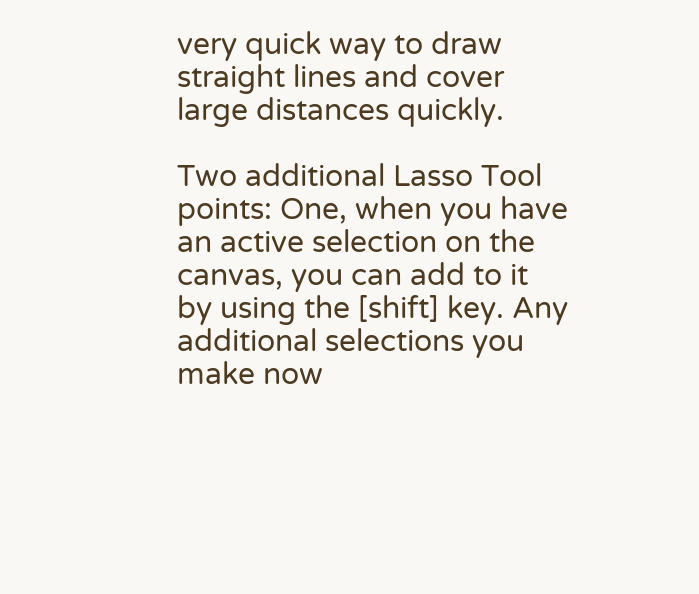very quick way to draw straight lines and cover large distances quickly.

Two additional Lasso Tool points: One, when you have an active selection on the canvas, you can add to it by using the [shift] key. Any additional selections you make now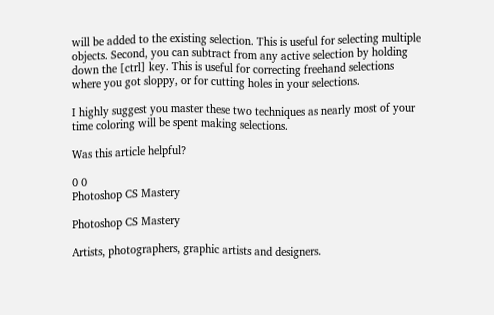will be added to the existing selection. This is useful for selecting multiple objects. Second, you can subtract from any active selection by holding down the [ctrl] key. This is useful for correcting freehand selections where you got sloppy, or for cutting holes in your selections.

I highly suggest you master these two techniques as nearly most of your time coloring will be spent making selections.

Was this article helpful?

0 0
Photoshop CS Mastery

Photoshop CS Mastery

Artists, photographers, graphic artists and designers.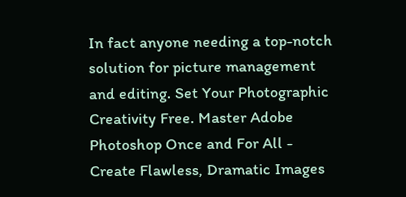In fact anyone needing a top-notch solution for picture management and editing. Set Your Photographic Creativity Free. Master Adobe Photoshop Once and For All - Create Flawless, Dramatic Images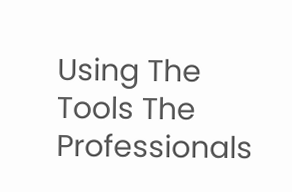Using The Tools The Professionals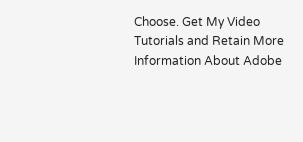Choose. Get My Video Tutorials and Retain More Information About Adobe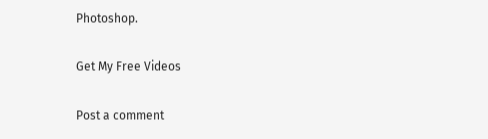Photoshop.

Get My Free Videos

Post a comment